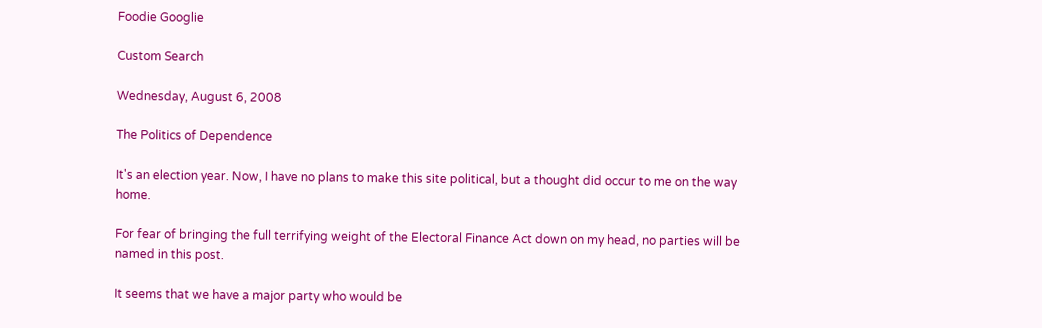Foodie Googlie

Custom Search

Wednesday, August 6, 2008

The Politics of Dependence

It's an election year. Now, I have no plans to make this site political, but a thought did occur to me on the way home.

For fear of bringing the full terrifying weight of the Electoral Finance Act down on my head, no parties will be named in this post.

It seems that we have a major party who would be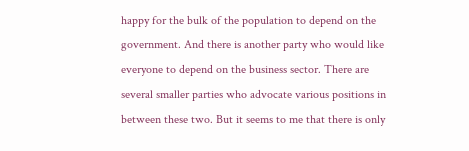happy for the bulk of the population to depend on the government. And there is another party who would like everyone to depend on the business sector. There are several smaller parties who advocate various positions in between these two. But it seems to me that there is only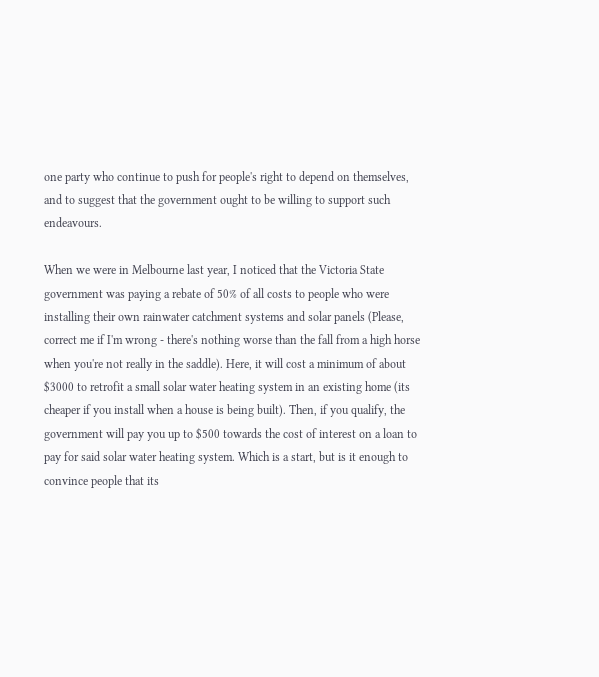one party who continue to push for people's right to depend on themselves, and to suggest that the government ought to be willing to support such endeavours.

When we were in Melbourne last year, I noticed that the Victoria State government was paying a rebate of 50% of all costs to people who were installing their own rainwater catchment systems and solar panels (Please, correct me if I'm wrong - there's nothing worse than the fall from a high horse when you're not really in the saddle). Here, it will cost a minimum of about $3000 to retrofit a small solar water heating system in an existing home (its cheaper if you install when a house is being built). Then, if you qualify, the government will pay you up to $500 towards the cost of interest on a loan to pay for said solar water heating system. Which is a start, but is it enough to convince people that its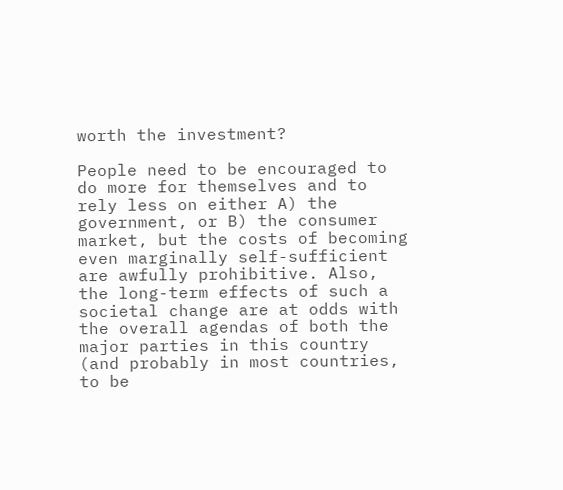worth the investment?

People need to be encouraged to do more for themselves and to rely less on either A) the government, or B) the consumer market, but the costs of becoming even marginally self-sufficient are awfully prohibitive. Also, the long-term effects of such a societal change are at odds with the overall agendas of both the major parties in this country (and probably in most countries, to be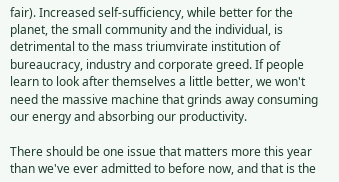fair). Increased self-sufficiency, while better for the planet, the small community and the individual, is detrimental to the mass triumvirate institution of bureaucracy, industry and corporate greed. If people learn to look after themselves a little better, we won't need the massive machine that grinds away consuming our energy and absorbing our productivity.

There should be one issue that matters more this year than we've ever admitted to before now, and that is the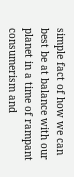simple fact of how we can best be at balance with our planet in a time of rampant consumerism and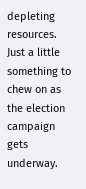depleting resources. Just a little something to chew on as the election campaign gets underway.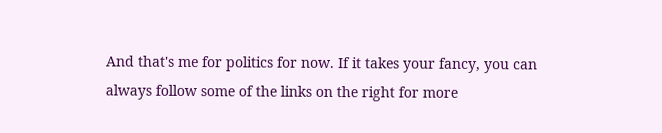And that's me for politics for now. If it takes your fancy, you can always follow some of the links on the right for more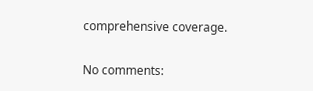comprehensive coverage.

No comments: